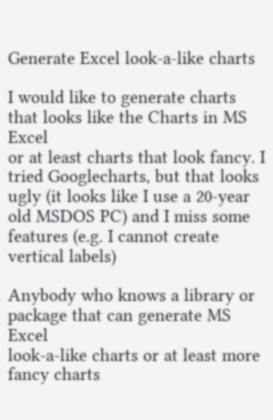Generate Excel look-a-like charts

I would like to generate charts that looks like the Charts in MS Excel
or at least charts that look fancy. I tried Googlecharts, but that looks
ugly (it looks like I use a 20-year old MSDOS PC) and I miss some
features (e.g. I cannot create vertical labels)

Anybody who knows a library or package that can generate MS Excel
look-a-like charts or at least more fancy charts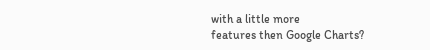with a little more
features then Google Charts?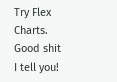Try Flex Charts. Good shit I tell you!